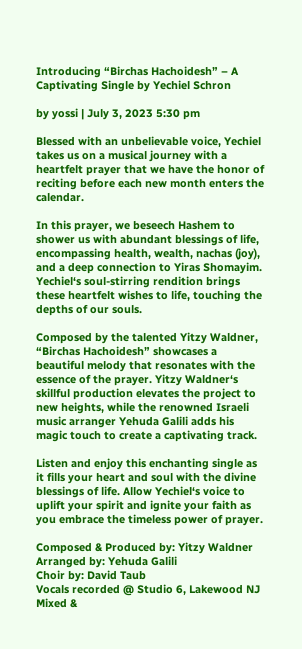Introducing “Birchas Hachoidesh” – A Captivating Single by Yechiel Schron

by yossi | July 3, 2023 5:30 pm

Blessed with an unbelievable voice, Yechiel takes us on a musical journey with a heartfelt prayer that we have the honor of reciting before each new month enters the calendar.

In this prayer, we beseech Hashem to shower us with abundant blessings of life, encompassing health, wealth, nachas (joy), and a deep connection to Yiras Shomayim. Yechiel‘s soul-stirring rendition brings these heartfelt wishes to life, touching the depths of our souls.

Composed by the talented Yitzy Waldner, “Birchas Hachoidesh” showcases a beautiful melody that resonates with the essence of the prayer. Yitzy Waldner‘s skillful production elevates the project to new heights, while the renowned Israeli music arranger Yehuda Galili adds his magic touch to create a captivating track.

Listen and enjoy this enchanting single as it fills your heart and soul with the divine blessings of life. Allow Yechiel‘s voice to uplift your spirit and ignite your faith as you embrace the timeless power of prayer.

Composed & Produced by: Yitzy Waldner
Arranged by: Yehuda Galili
Choir by: David Taub
Vocals recorded @ Studio 6, Lakewood NJ
Mixed &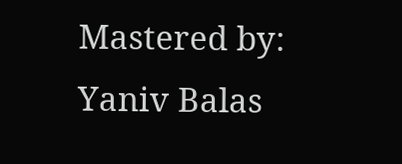Mastered by: Yaniv Balas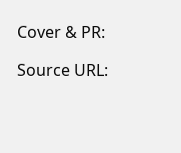Cover & PR:

Source URL: